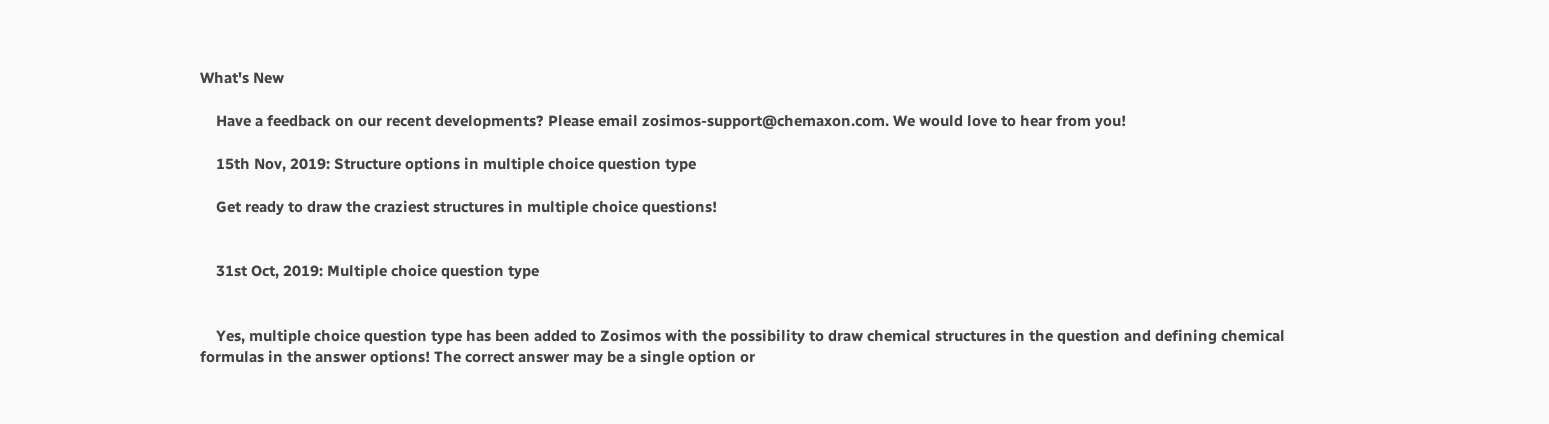What's New

    Have a feedback on our recent developments? Please email zosimos-support@chemaxon.com. We would love to hear from you!

    15th Nov, 2019: Structure options in multiple choice question type

    Get ready to draw the craziest structures in multiple choice questions!


    31st Oct, 2019: Multiple choice question type


    Yes, multiple choice question type has been added to Zosimos with the possibility to draw chemical structures in the question and defining chemical formulas in the answer options! The correct answer may be a single option or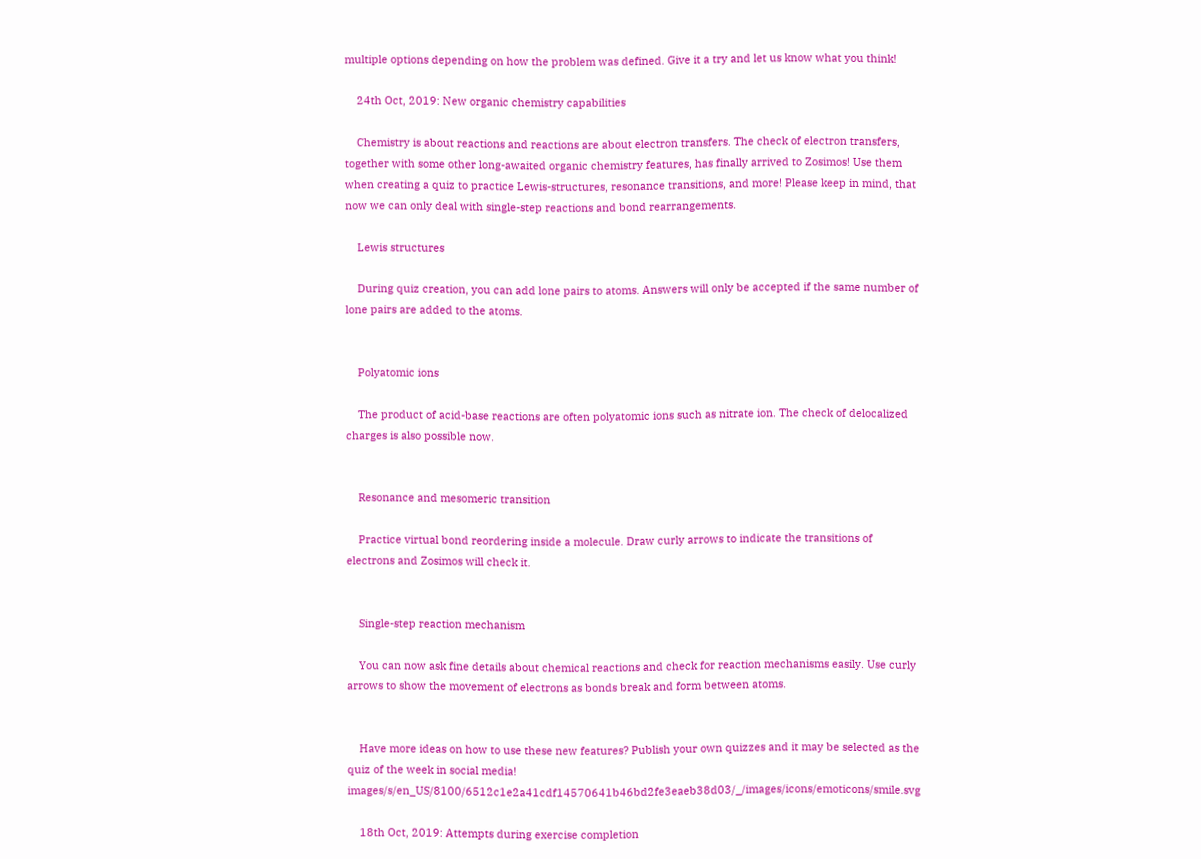multiple options depending on how the problem was defined. Give it a try and let us know what you think!

    24th Oct, 2019: New organic chemistry capabilities

    Chemistry is about reactions and reactions are about electron transfers. The check of electron transfers, together with some other long-awaited organic chemistry features, has finally arrived to Zosimos! Use them when creating a quiz to practice Lewis-structures, resonance transitions, and more! Please keep in mind, that now we can only deal with single-step reactions and bond rearrangements.

    Lewis structures

    During quiz creation, you can add lone pairs to atoms. Answers will only be accepted if the same number of lone pairs are added to the atoms.


    Polyatomic ions

    The product of acid-base reactions are often polyatomic ions such as nitrate ion. The check of delocalized charges is also possible now.


    Resonance and mesomeric transition

    Practice virtual bond reordering inside a molecule. Draw curly arrows to indicate the transitions of electrons and Zosimos will check it.


    Single-step reaction mechanism

    You can now ask fine details about chemical reactions and check for reaction mechanisms easily. Use curly arrows to show the movement of electrons as bonds break and form between atoms.


    Have more ideas on how to use these new features? Publish your own quizzes and it may be selected as the quiz of the week in social media! images/s/en_US/8100/6512c1e2a41cdf14570641b46bd2fe3eaeb38d03/_/images/icons/emoticons/smile.svg

    18th Oct, 2019: Attempts during exercise completion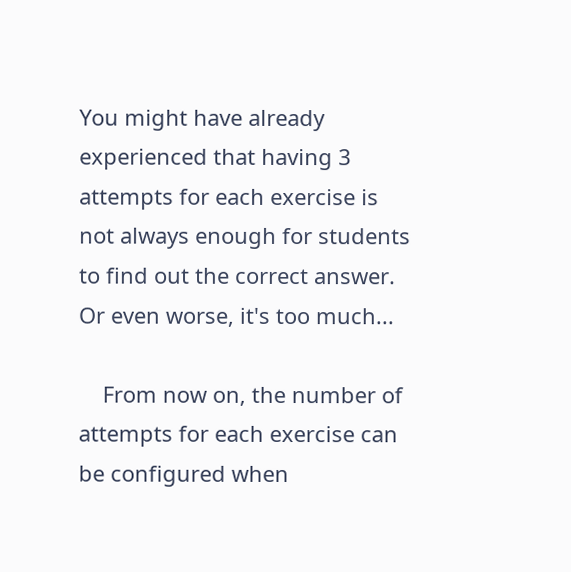You might have already experienced that having 3 attempts for each exercise is not always enough for students to find out the correct answer. Or even worse, it's too much...

    From now on, the number of attempts for each exercise can be configured when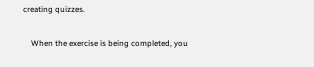creating quizzes.


    When the exercise is being completed, you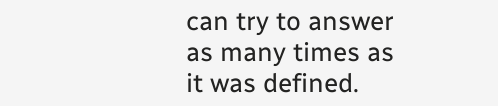can try to answer as many times as it was defined.